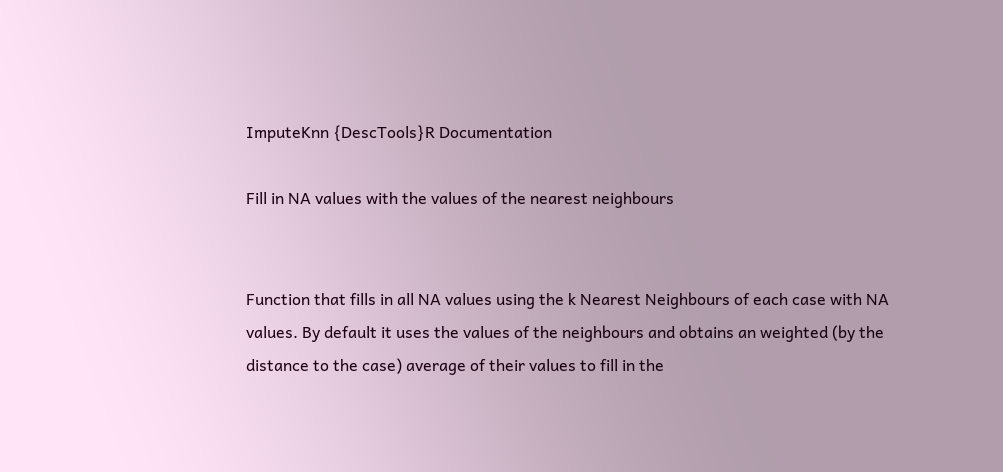ImputeKnn {DescTools}R Documentation

Fill in NA values with the values of the nearest neighbours


Function that fills in all NA values using the k Nearest Neighbours of each case with NA values. By default it uses the values of the neighbours and obtains an weighted (by the distance to the case) average of their values to fill in the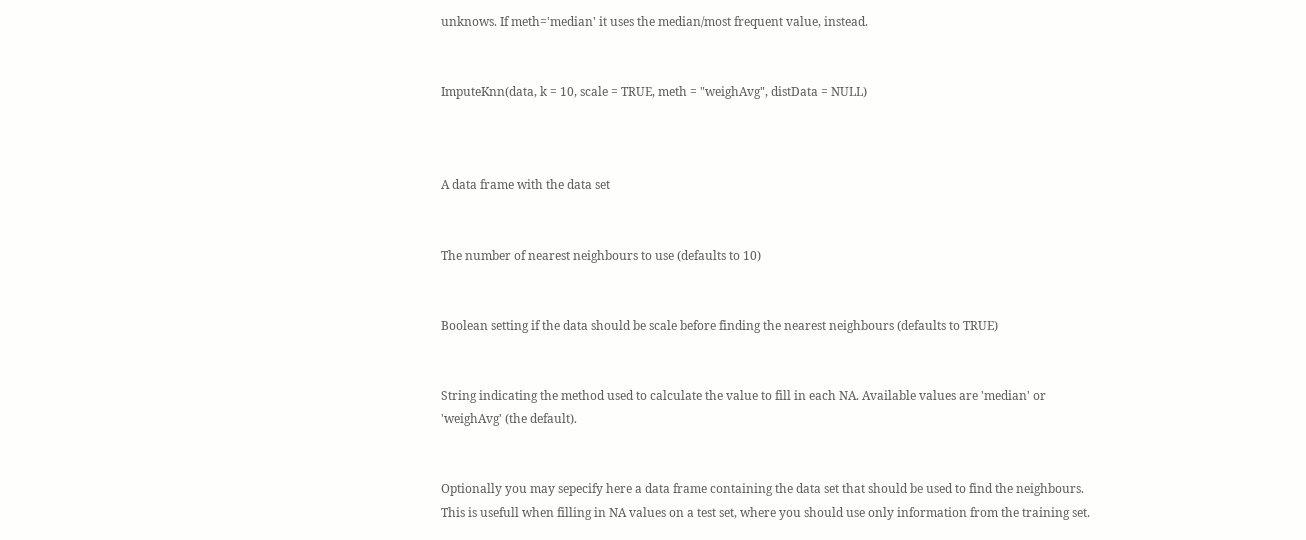unknows. If meth='median' it uses the median/most frequent value, instead.


ImputeKnn(data, k = 10, scale = TRUE, meth = "weighAvg", distData = NULL)



A data frame with the data set


The number of nearest neighbours to use (defaults to 10)


Boolean setting if the data should be scale before finding the nearest neighbours (defaults to TRUE)


String indicating the method used to calculate the value to fill in each NA. Available values are 'median' or 'weighAvg' (the default).


Optionally you may sepecify here a data frame containing the data set that should be used to find the neighbours. This is usefull when filling in NA values on a test set, where you should use only information from the training set.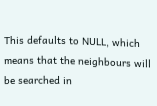This defaults to NULL, which means that the neighbours will be searched in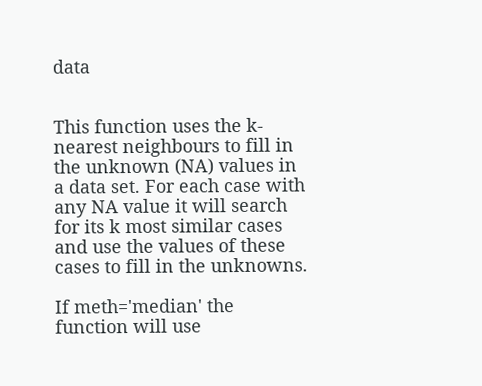data


This function uses the k-nearest neighbours to fill in the unknown (NA) values in a data set. For each case with any NA value it will search for its k most similar cases and use the values of these cases to fill in the unknowns.

If meth='median' the function will use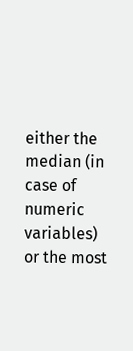either the median (in case of numeric variables) or the most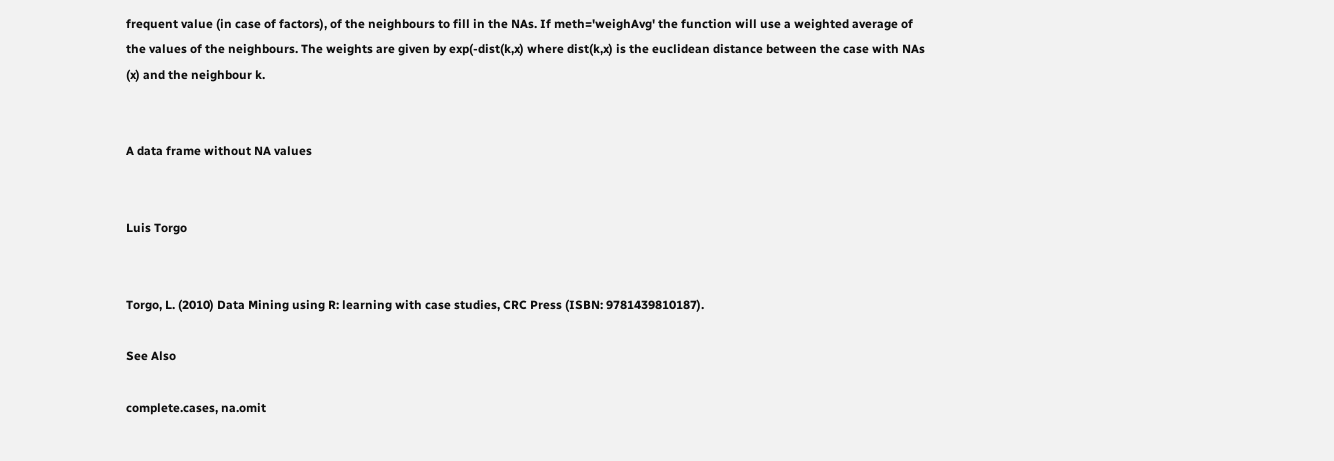frequent value (in case of factors), of the neighbours to fill in the NAs. If meth='weighAvg' the function will use a weighted average of the values of the neighbours. The weights are given by exp(-dist(k,x) where dist(k,x) is the euclidean distance between the case with NAs (x) and the neighbour k.


A data frame without NA values


Luis Torgo


Torgo, L. (2010) Data Mining using R: learning with case studies, CRC Press (ISBN: 9781439810187).

See Also

complete.cases, na.omit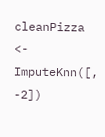cleanPizza <- ImputeKnn([, -2])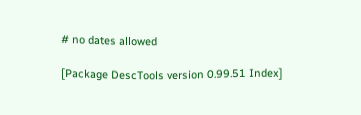# no dates allowed

[Package DescTools version 0.99.51 Index]